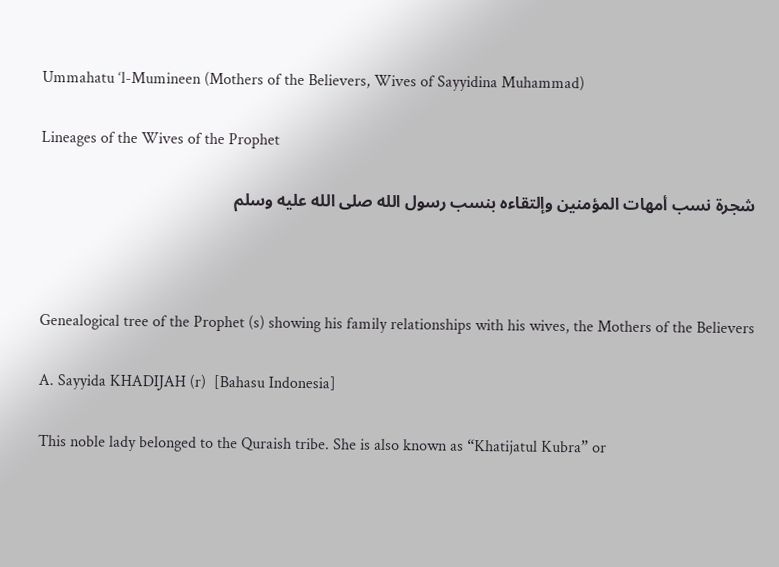Ummahatu ‘l-Mumineen (Mothers of the Believers, Wives of Sayyidina Muhammad)

Lineages of the Wives of the Prophet

شجرة نسب أمهات المؤمنين وإلتقاءه بنسب رسول الله صلى الله عليه وسلم



Genealogical tree of the Prophet (s) showing his family relationships with his wives, the Mothers of the Believers

A. Sayyida KHADIJAH (r)  [Bahasu Indonesia]

This noble lady belonged to the Quraish tribe. She is also known as “Khatijatul Kubra” or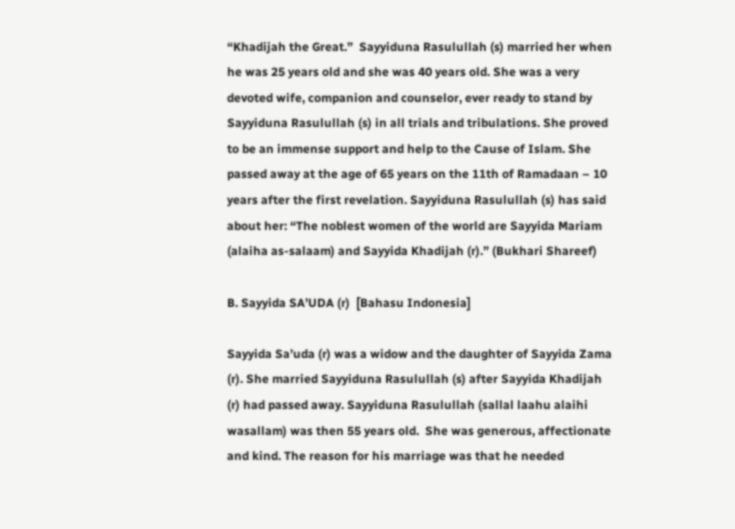“Khadijah the Great.”  Sayyiduna Rasulullah (s) married her when he was 25 years old and she was 40 years old. She was a very devoted wife, companion and counselor, ever ready to stand by Sayyiduna Rasulullah (s) in all trials and tribulations. She proved to be an immense support and help to the Cause of Islam. She passed away at the age of 65 years on the 11th of Ramadaan – 10 years after the first revelation. Sayyiduna Rasulullah (s) has said about her: “The noblest women of the world are Sayyida Mariam (alaiha as-salaam) and Sayyida Khadijah (r).” (Bukhari Shareef)

B. Sayyida SA’UDA (r)  [Bahasu Indonesia]

Sayyida Sa’uda (r) was a widow and the daughter of Sayyida Zama (r). She married Sayyiduna Rasulullah (s) after Sayyida Khadijah (r) had passed away. Sayyiduna Rasulullah (sallal laahu alaihi wasallam) was then 55 years old.  She was generous, affectionate and kind. The reason for his marriage was that he needed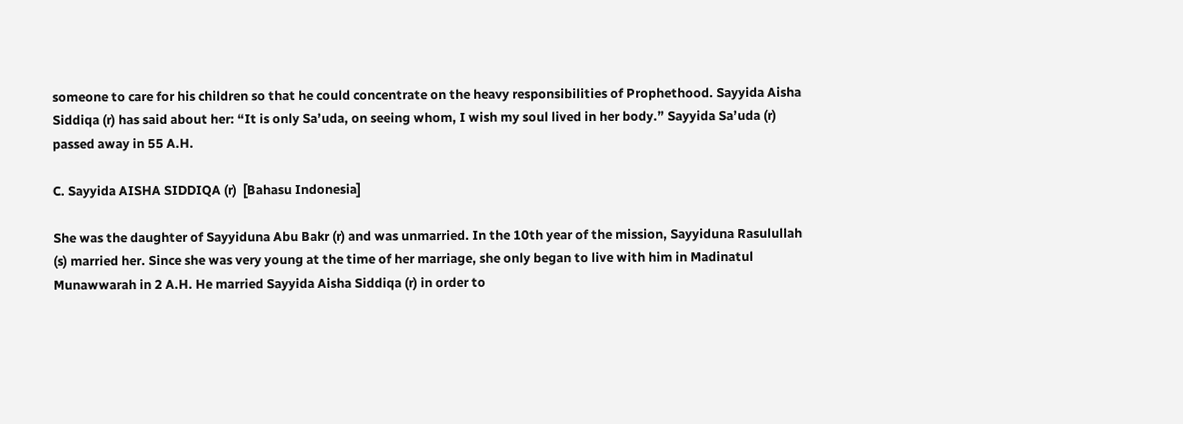someone to care for his children so that he could concentrate on the heavy responsibilities of Prophethood. Sayyida Aisha Siddiqa (r) has said about her: “It is only Sa’uda, on seeing whom, I wish my soul lived in her body.” Sayyida Sa’uda (r) passed away in 55 A.H.

C. Sayyida AISHA SIDDIQA (r)  [Bahasu Indonesia]

She was the daughter of Sayyiduna Abu Bakr (r) and was unmarried. In the 10th year of the mission, Sayyiduna Rasulullah (s) married her. Since she was very young at the time of her marriage, she only began to live with him in Madinatul Munawwarah in 2 A.H. He married Sayyida Aisha Siddiqa (r) in order to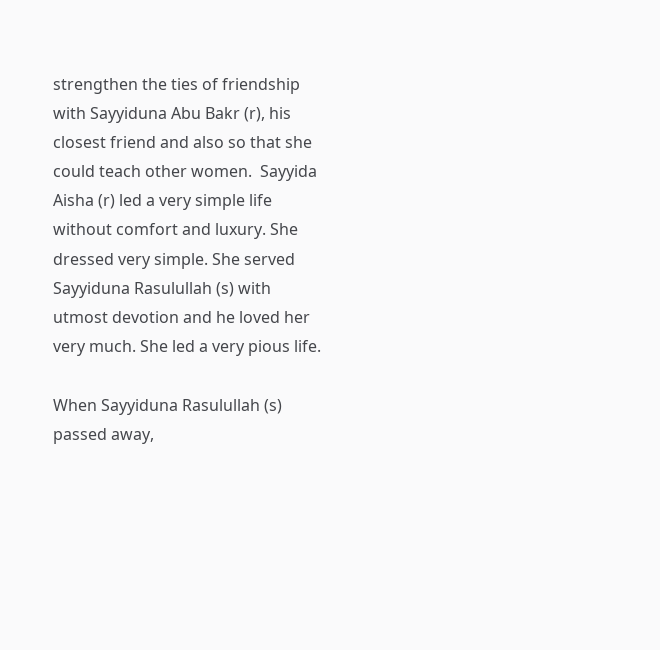strengthen the ties of friendship with Sayyiduna Abu Bakr (r), his closest friend and also so that she could teach other women.  Sayyida Aisha (r) led a very simple life without comfort and luxury. She dressed very simple. She served Sayyiduna Rasulullah (s) with utmost devotion and he loved her very much. She led a very pious life.

When Sayyiduna Rasulullah (s) passed away,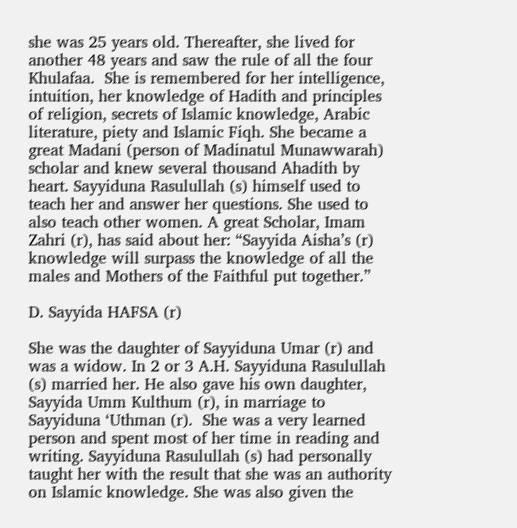she was 25 years old. Thereafter, she lived for another 48 years and saw the rule of all the four Khulafaa.  She is remembered for her intelligence, intuition, her knowledge of Hadith and principles of religion, secrets of Islamic knowledge, Arabic literature, piety and Islamic Fiqh. She became a great Madani (person of Madinatul Munawwarah) scholar and knew several thousand Ahadith by heart. Sayyiduna Rasulullah (s) himself used to teach her and answer her questions. She used to also teach other women. A great Scholar, Imam Zahri (r), has said about her: “Sayyida Aisha’s (r) knowledge will surpass the knowledge of all the males and Mothers of the Faithful put together.”

D. Sayyida HAFSA (r)

She was the daughter of Sayyiduna Umar (r) and was a widow. In 2 or 3 A.H. Sayyiduna Rasulullah (s) married her. He also gave his own daughter, Sayyida Umm Kulthum (r), in marriage to Sayyiduna ‘Uthman (r).  She was a very learned person and spent most of her time in reading and writing. Sayyiduna Rasulullah (s) had personally taught her with the result that she was an authority on Islamic knowledge. She was also given the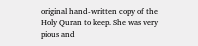original hand-written copy of the Holy Quran to keep. She was very pious and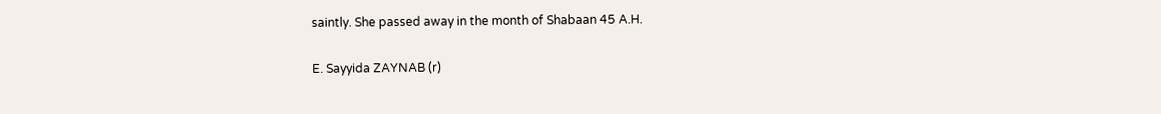saintly. She passed away in the month of Shabaan 45 A.H.

E. Sayyida ZAYNAB (r)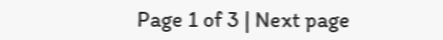Page 1 of 3 | Next page